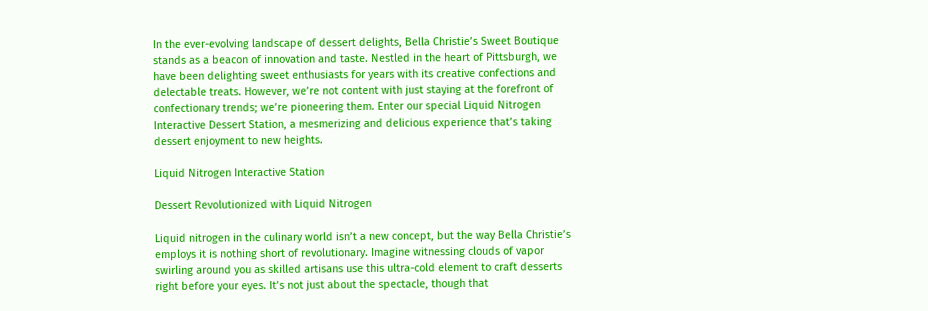In the ever-evolving landscape of dessert delights, Bella Christie’s Sweet Boutique stands as a beacon of innovation and taste. Nestled in the heart of Pittsburgh, we have been delighting sweet enthusiasts for years with its creative confections and delectable treats. However, we’re not content with just staying at the forefront of confectionary trends; we’re pioneering them. Enter our special Liquid Nitrogen Interactive Dessert Station, a mesmerizing and delicious experience that’s taking dessert enjoyment to new heights.

Liquid Nitrogen Interactive Station

Dessert Revolutionized with Liquid Nitrogen

Liquid nitrogen in the culinary world isn’t a new concept, but the way Bella Christie’s employs it is nothing short of revolutionary. Imagine witnessing clouds of vapor swirling around you as skilled artisans use this ultra-cold element to craft desserts right before your eyes. It’s not just about the spectacle, though that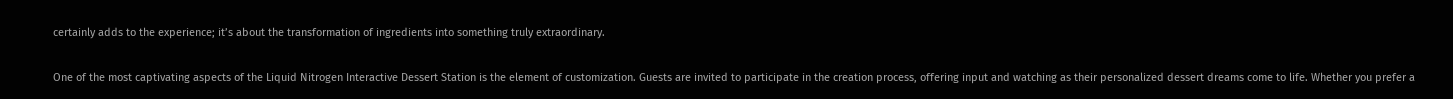certainly adds to the experience; it’s about the transformation of ingredients into something truly extraordinary.

One of the most captivating aspects of the Liquid Nitrogen Interactive Dessert Station is the element of customization. Guests are invited to participate in the creation process, offering input and watching as their personalized dessert dreams come to life. Whether you prefer a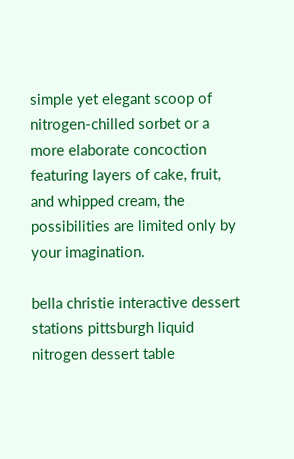simple yet elegant scoop of nitrogen-chilled sorbet or a more elaborate concoction featuring layers of cake, fruit, and whipped cream, the possibilities are limited only by your imagination.

bella christie interactive dessert stations pittsburgh liquid nitrogen dessert table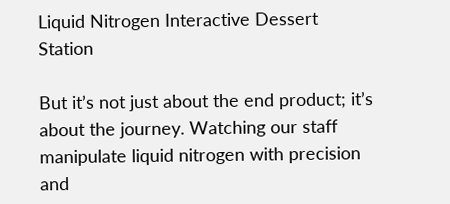Liquid Nitrogen Interactive Dessert Station

But it’s not just about the end product; it’s about the journey. Watching our staff manipulate liquid nitrogen with precision and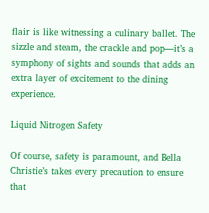flair is like witnessing a culinary ballet. The sizzle and steam, the crackle and pop—it’s a symphony of sights and sounds that adds an extra layer of excitement to the dining experience.

Liquid Nitrogen Safety

Of course, safety is paramount, and Bella Christie’s takes every precaution to ensure that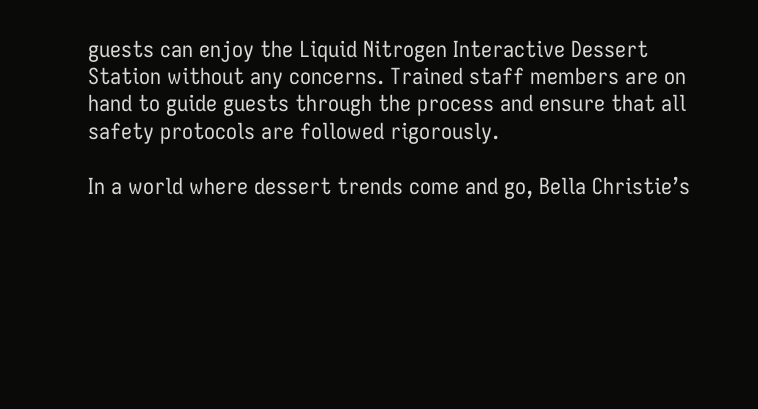guests can enjoy the Liquid Nitrogen Interactive Dessert Station without any concerns. Trained staff members are on hand to guide guests through the process and ensure that all safety protocols are followed rigorously.

In a world where dessert trends come and go, Bella Christie’s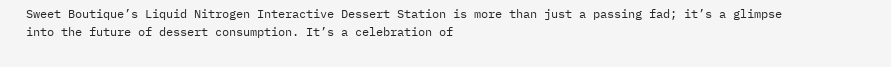Sweet Boutique’s Liquid Nitrogen Interactive Dessert Station is more than just a passing fad; it’s a glimpse into the future of dessert consumption. It’s a celebration of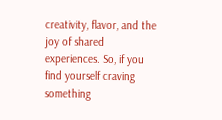creativity, flavor, and the joy of shared experiences. So, if you find yourself craving something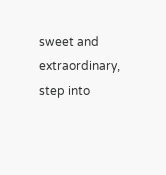sweet and extraordinary, step into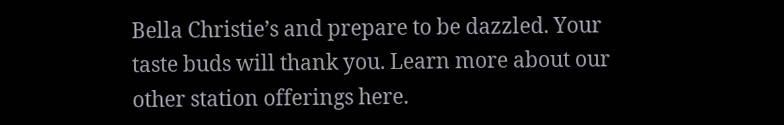Bella Christie’s and prepare to be dazzled. Your taste buds will thank you. Learn more about our other station offerings here.